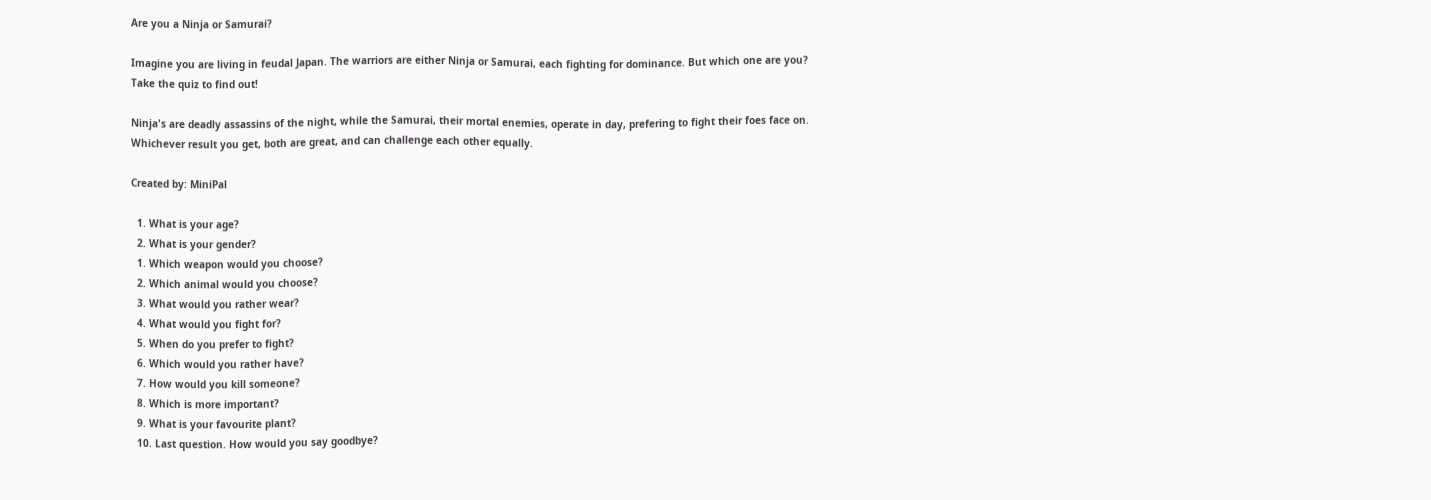Are you a Ninja or Samurai?

Imagine you are living in feudal Japan. The warriors are either Ninja or Samurai, each fighting for dominance. But which one are you? Take the quiz to find out!

Ninja's are deadly assassins of the night, while the Samurai, their mortal enemies, operate in day, prefering to fight their foes face on. Whichever result you get, both are great, and can challenge each other equally.

Created by: MiniPal

  1. What is your age?
  2. What is your gender?
  1. Which weapon would you choose?
  2. Which animal would you choose?
  3. What would you rather wear?
  4. What would you fight for?
  5. When do you prefer to fight?
  6. Which would you rather have?
  7. How would you kill someone?
  8. Which is more important?
  9. What is your favourite plant?
  10. Last question. How would you say goodbye?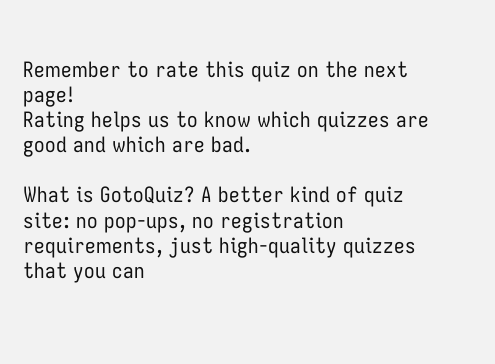Remember to rate this quiz on the next page!
Rating helps us to know which quizzes are good and which are bad.

What is GotoQuiz? A better kind of quiz site: no pop-ups, no registration requirements, just high-quality quizzes that you can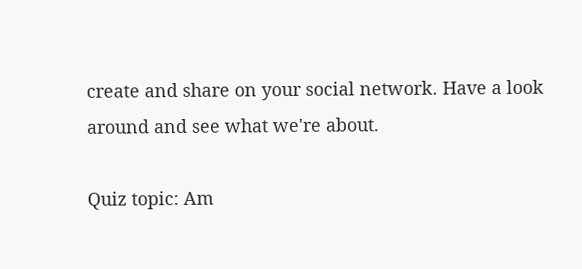create and share on your social network. Have a look around and see what we're about.

Quiz topic: Am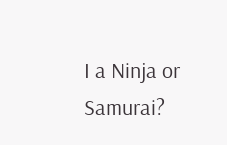I a Ninja or Samurai?